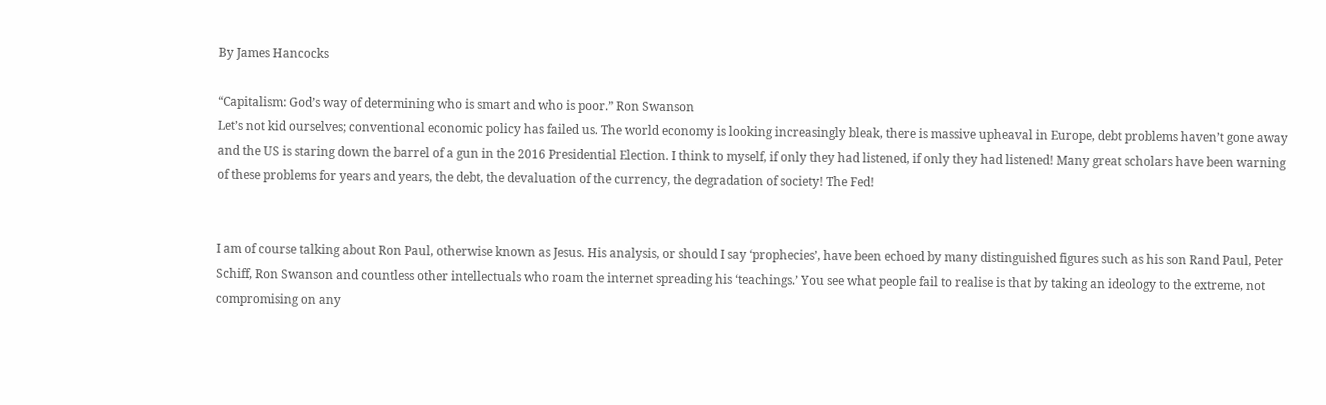By James Hancocks

“Capitalism: God’s way of determining who is smart and who is poor.” Ron Swanson
Let’s not kid ourselves; conventional economic policy has failed us. The world economy is looking increasingly bleak, there is massive upheaval in Europe, debt problems haven’t gone away and the US is staring down the barrel of a gun in the 2016 Presidential Election. I think to myself, if only they had listened, if only they had listened! Many great scholars have been warning of these problems for years and years, the debt, the devaluation of the currency, the degradation of society! The Fed!


I am of course talking about Ron Paul, otherwise known as Jesus. His analysis, or should I say ‘prophecies’, have been echoed by many distinguished figures such as his son Rand Paul, Peter Schiff, Ron Swanson and countless other intellectuals who roam the internet spreading his ‘teachings.’ You see what people fail to realise is that by taking an ideology to the extreme, not compromising on any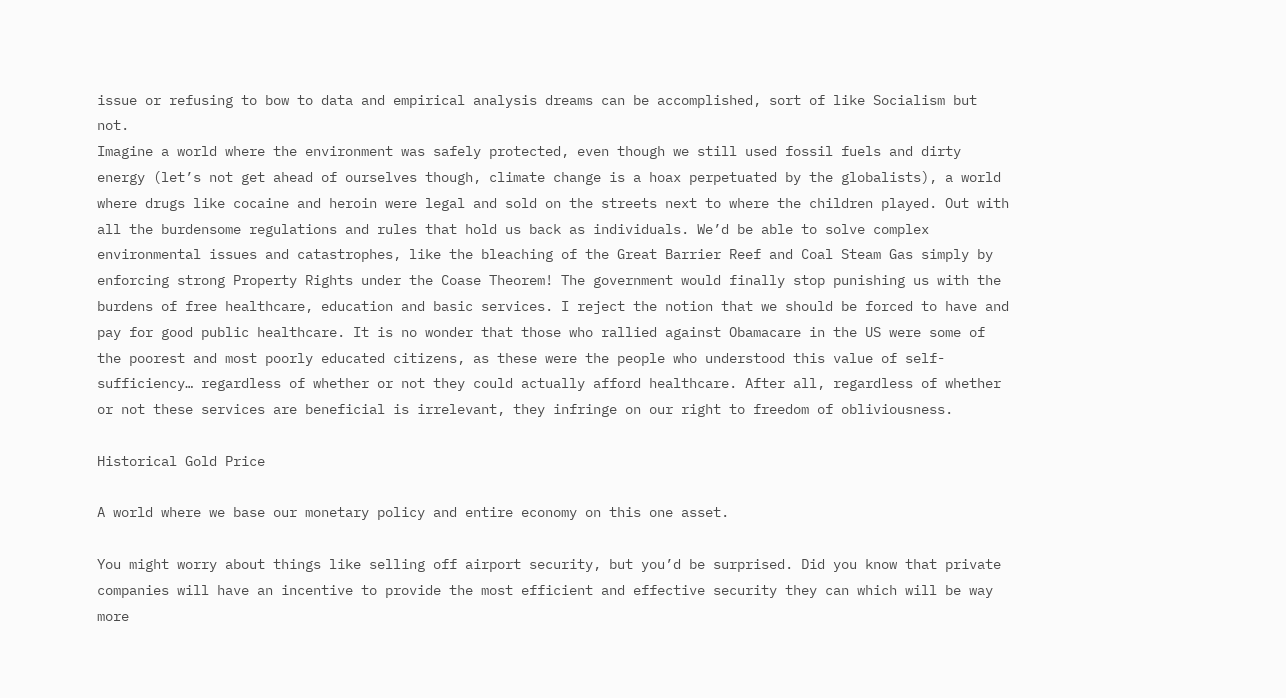issue or refusing to bow to data and empirical analysis dreams can be accomplished, sort of like Socialism but not.
Imagine a world where the environment was safely protected, even though we still used fossil fuels and dirty energy (let’s not get ahead of ourselves though, climate change is a hoax perpetuated by the globalists), a world where drugs like cocaine and heroin were legal and sold on the streets next to where the children played. Out with all the burdensome regulations and rules that hold us back as individuals. We’d be able to solve complex environmental issues and catastrophes, like the bleaching of the Great Barrier Reef and Coal Steam Gas simply by enforcing strong Property Rights under the Coase Theorem! The government would finally stop punishing us with the burdens of free healthcare, education and basic services. I reject the notion that we should be forced to have and pay for good public healthcare. It is no wonder that those who rallied against Obamacare in the US were some of the poorest and most poorly educated citizens, as these were the people who understood this value of self-sufficiency… regardless of whether or not they could actually afford healthcare. After all, regardless of whether or not these services are beneficial is irrelevant, they infringe on our right to freedom of obliviousness.

Historical Gold Price

A world where we base our monetary policy and entire economy on this one asset.

You might worry about things like selling off airport security, but you’d be surprised. Did you know that private companies will have an incentive to provide the most efficient and effective security they can which will be way more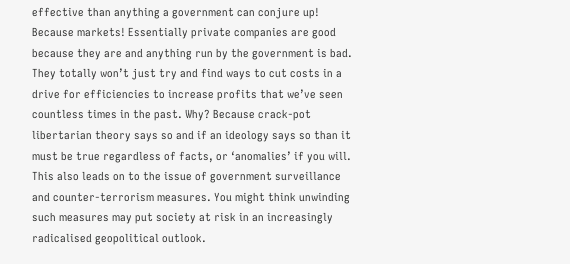effective than anything a government can conjure up! Because markets! Essentially private companies are good because they are and anything run by the government is bad. They totally won’t just try and find ways to cut costs in a drive for efficiencies to increase profits that we’ve seen countless times in the past. Why? Because crack-pot libertarian theory says so and if an ideology says so than it must be true regardless of facts, or ‘anomalies’ if you will. This also leads on to the issue of government surveillance and counter-terrorism measures. You might think unwinding such measures may put society at risk in an increasingly radicalised geopolitical outlook.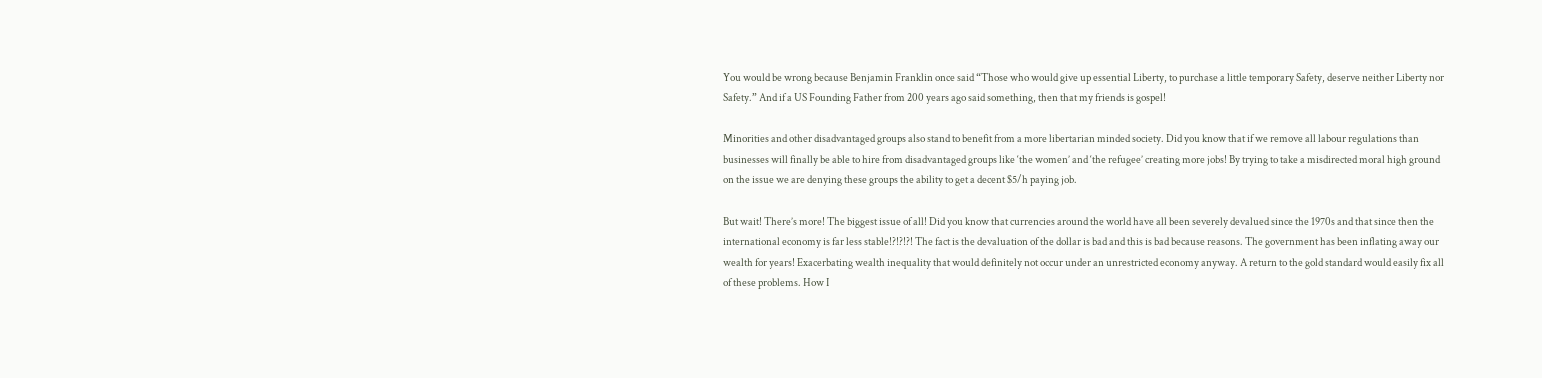You would be wrong because Benjamin Franklin once said “Those who would give up essential Liberty, to purchase a little temporary Safety, deserve neither Liberty nor Safety.” And if a US Founding Father from 200 years ago said something, then that my friends is gospel!

Minorities and other disadvantaged groups also stand to benefit from a more libertarian minded society. Did you know that if we remove all labour regulations than businesses will finally be able to hire from disadvantaged groups like ‘the women’ and ‘the refugee’ creating more jobs! By trying to take a misdirected moral high ground on the issue we are denying these groups the ability to get a decent $5/h paying job.

But wait! There’s more! The biggest issue of all! Did you know that currencies around the world have all been severely devalued since the 1970s and that since then the international economy is far less stable!?!?!?! The fact is the devaluation of the dollar is bad and this is bad because reasons. The government has been inflating away our wealth for years! Exacerbating wealth inequality that would definitely not occur under an unrestricted economy anyway. A return to the gold standard would easily fix all of these problems. How I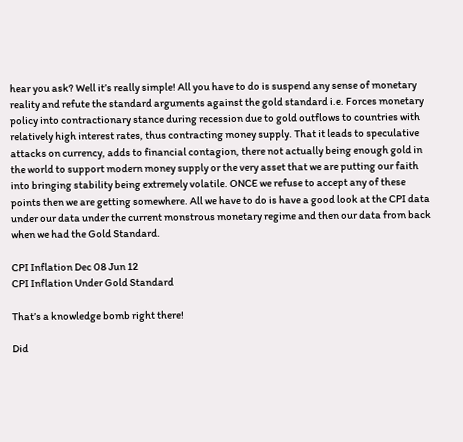hear you ask? Well it’s really simple! All you have to do is suspend any sense of monetary reality and refute the standard arguments against the gold standard i.e. Forces monetary policy into contractionary stance during recession due to gold outflows to countries with relatively high interest rates, thus contracting money supply. That it leads to speculative attacks on currency, adds to financial contagion, there not actually being enough gold in the world to support modern money supply or the very asset that we are putting our faith into bringing stability being extremely volatile. ONCE we refuse to accept any of these points then we are getting somewhere. All we have to do is have a good look at the CPI data under our data under the current monstrous monetary regime and then our data from back when we had the Gold Standard.

CPI Inflation Dec 08 Jun 12
CPI Inflation Under Gold Standard

That’s a knowledge bomb right there!

Did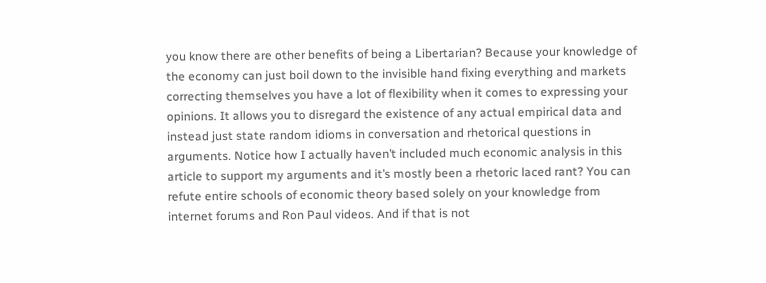you know there are other benefits of being a Libertarian? Because your knowledge of the economy can just boil down to the invisible hand fixing everything and markets correcting themselves you have a lot of flexibility when it comes to expressing your opinions. It allows you to disregard the existence of any actual empirical data and instead just state random idioms in conversation and rhetorical questions in arguments. Notice how I actually haven’t included much economic analysis in this article to support my arguments and it’s mostly been a rhetoric laced rant? You can refute entire schools of economic theory based solely on your knowledge from internet forums and Ron Paul videos. And if that is not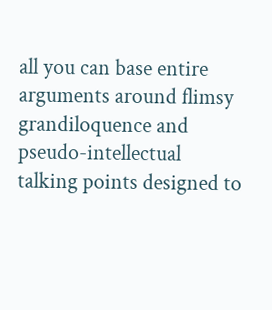all you can base entire arguments around flimsy grandiloquence and pseudo-intellectual talking points designed to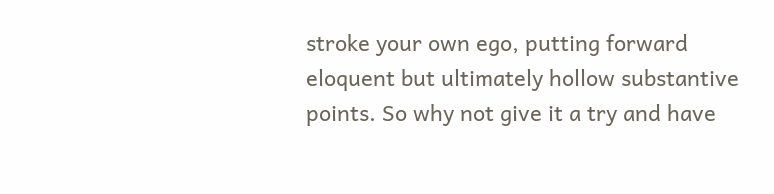stroke your own ego, putting forward eloquent but ultimately hollow substantive points. So why not give it a try and have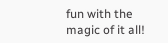fun with the magic of it all!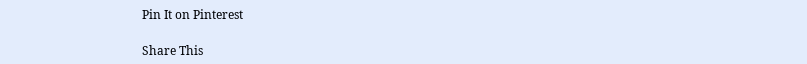Pin It on Pinterest

Share This